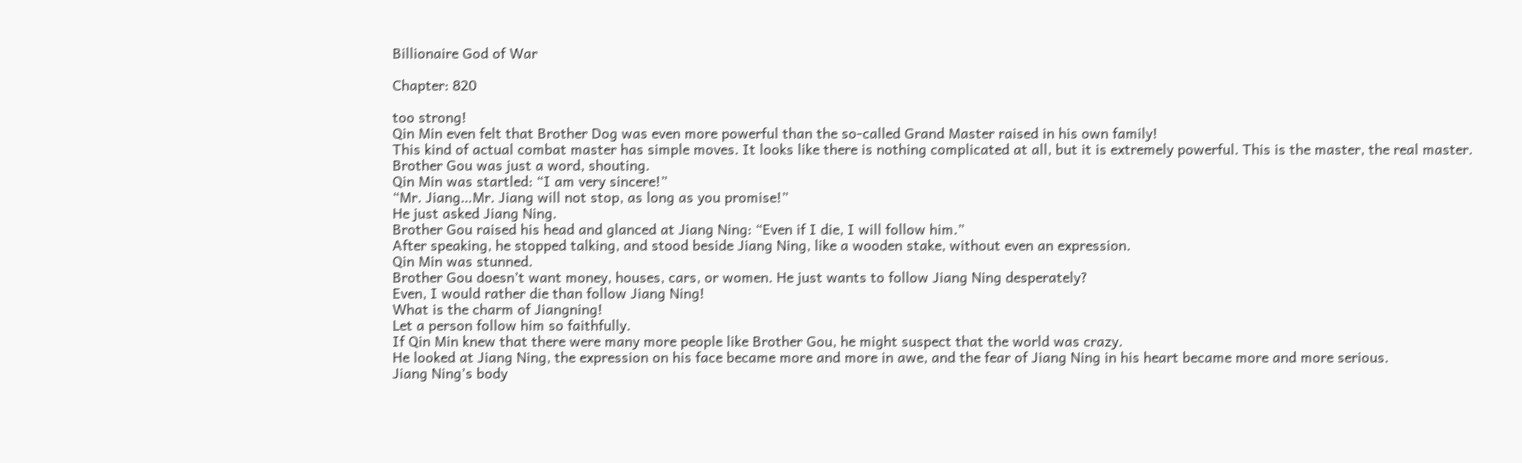Billionaire God of War

Chapter: 820

too strong!
Qin Min even felt that Brother Dog was even more powerful than the so-called Grand Master raised in his own family!
This kind of actual combat master has simple moves. It looks like there is nothing complicated at all, but it is extremely powerful. This is the master, the real master.
Brother Gou was just a word, shouting.
Qin Min was startled: “I am very sincere!”
“Mr. Jiang…Mr. Jiang will not stop, as long as you promise!”
He just asked Jiang Ning.
Brother Gou raised his head and glanced at Jiang Ning: “Even if I die, I will follow him.”
After speaking, he stopped talking, and stood beside Jiang Ning, like a wooden stake, without even an expression.
Qin Min was stunned.
Brother Gou doesn’t want money, houses, cars, or women. He just wants to follow Jiang Ning desperately?
Even, I would rather die than follow Jiang Ning!
What is the charm of Jiangning!
Let a person follow him so faithfully.
If Qin Min knew that there were many more people like Brother Gou, he might suspect that the world was crazy.
He looked at Jiang Ning, the expression on his face became more and more in awe, and the fear of Jiang Ning in his heart became more and more serious.
Jiang Ning’s body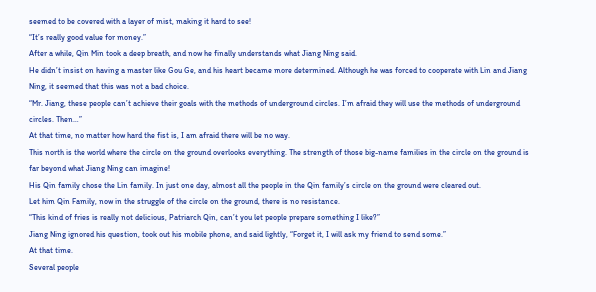seemed to be covered with a layer of mist, making it hard to see!
“It’s really good value for money.”
After a while, Qin Min took a deep breath, and now he finally understands what Jiang Ning said.
He didn’t insist on having a master like Gou Ge, and his heart became more determined. Although he was forced to cooperate with Lin and Jiang Ning, it seemed that this was not a bad choice.
“Mr. Jiang, these people can’t achieve their goals with the methods of underground circles. I’m afraid they will use the methods of underground circles. Then…”
At that time, no matter how hard the fist is, I am afraid there will be no way.
This north is the world where the circle on the ground overlooks everything. The strength of those big-name families in the circle on the ground is far beyond what Jiang Ning can imagine!
His Qin family chose the Lin family. In just one day, almost all the people in the Qin family’s circle on the ground were cleared out.
Let him Qin Family, now in the struggle of the circle on the ground, there is no resistance.
“This kind of fries is really not delicious, Patriarch Qin, can’t you let people prepare something I like?”
Jiang Ning ignored his question, took out his mobile phone, and said lightly, “Forget it, I will ask my friend to send some.”
At that time.
Several people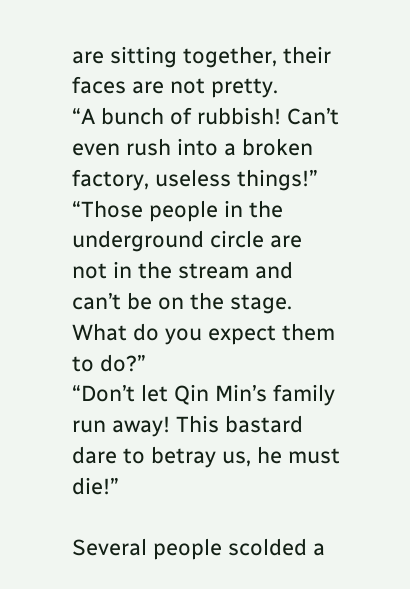are sitting together, their faces are not pretty.
“A bunch of rubbish! Can’t even rush into a broken factory, useless things!”
“Those people in the underground circle are not in the stream and can’t be on the stage. What do you expect them to do?”
“Don’t let Qin Min’s family run away! This bastard dare to betray us, he must die!”

Several people scolded a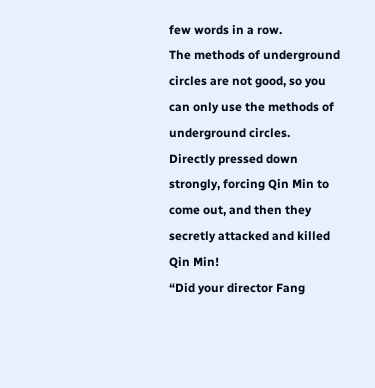few words in a row.
The methods of underground circles are not good, so you can only use the methods of underground circles.
Directly pressed down strongly, forcing Qin Min to come out, and then they secretly attacked and killed Qin Min!
“Did your director Fang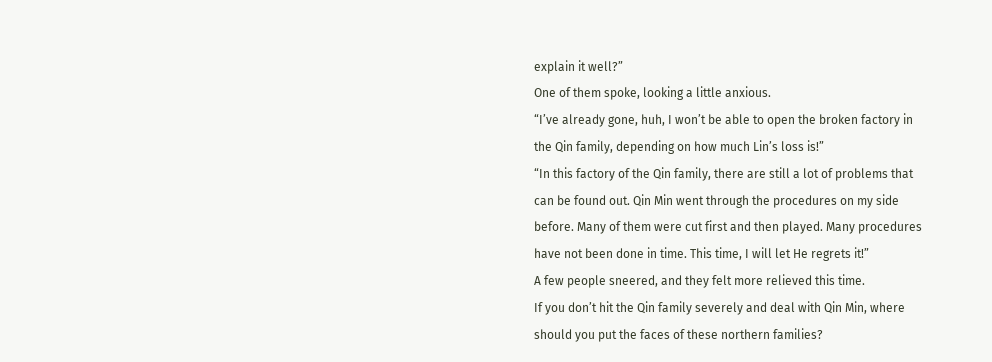explain it well?”
One of them spoke, looking a little anxious.
“I’ve already gone, huh, I won’t be able to open the broken factory in the Qin family, depending on how much Lin’s loss is!”
“In this factory of the Qin family, there are still a lot of problems that can be found out. Qin Min went through the procedures on my side before. Many of them were cut first and then played. Many procedures have not been done in time. This time, I will let He regrets it!”
A few people sneered, and they felt more relieved this time.
If you don’t hit the Qin family severely and deal with Qin Min, where should you put the faces of these northern families?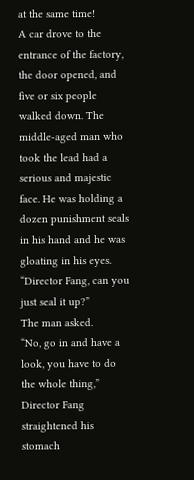at the same time!
A car drove to the entrance of the factory, the door opened, and five or six people walked down. The middle-aged man who took the lead had a serious and majestic face. He was holding a dozen punishment seals in his hand and he was gloating in his eyes.
“Director Fang, can you just seal it up?”
The man asked.
“No, go in and have a look, you have to do the whole thing,”
Director Fang straightened his stomach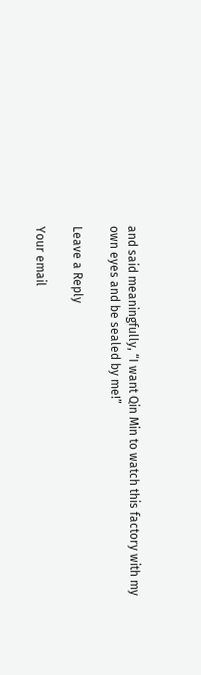and said meaningfully, “I want Qin Min to watch this factory with my own eyes and be sealed by me!”

Leave a Reply

Your email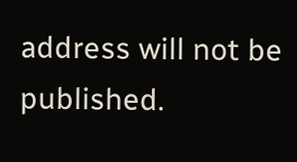address will not be published.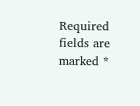Required fields are marked *